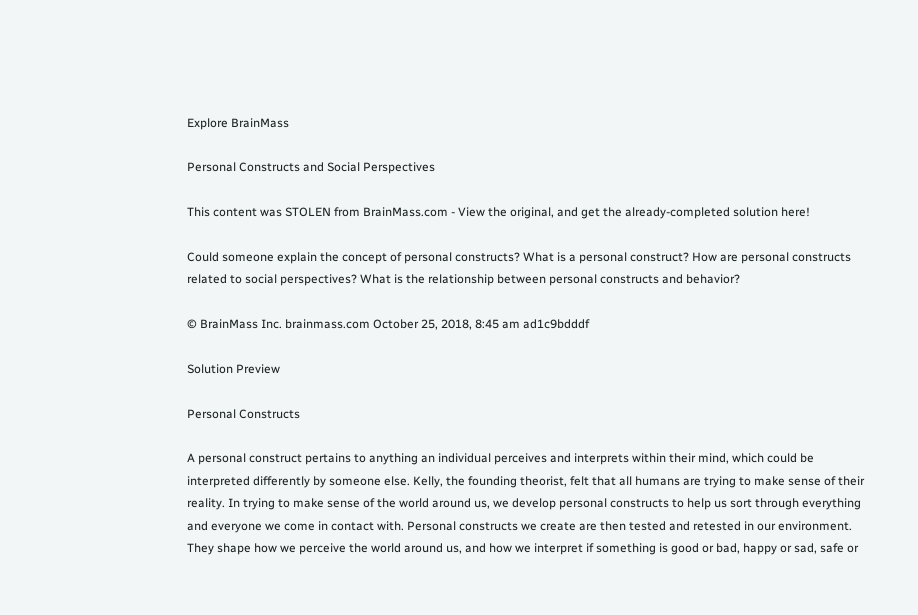Explore BrainMass

Personal Constructs and Social Perspectives

This content was STOLEN from BrainMass.com - View the original, and get the already-completed solution here!

Could someone explain the concept of personal constructs? What is a personal construct? How are personal constructs related to social perspectives? What is the relationship between personal constructs and behavior?

© BrainMass Inc. brainmass.com October 25, 2018, 8:45 am ad1c9bdddf

Solution Preview

Personal Constructs

A personal construct pertains to anything an individual perceives and interprets within their mind, which could be interpreted differently by someone else. Kelly, the founding theorist, felt that all humans are trying to make sense of their reality. In trying to make sense of the world around us, we develop personal constructs to help us sort through everything and everyone we come in contact with. Personal constructs we create are then tested and retested in our environment. They shape how we perceive the world around us, and how we interpret if something is good or bad, happy or sad, safe or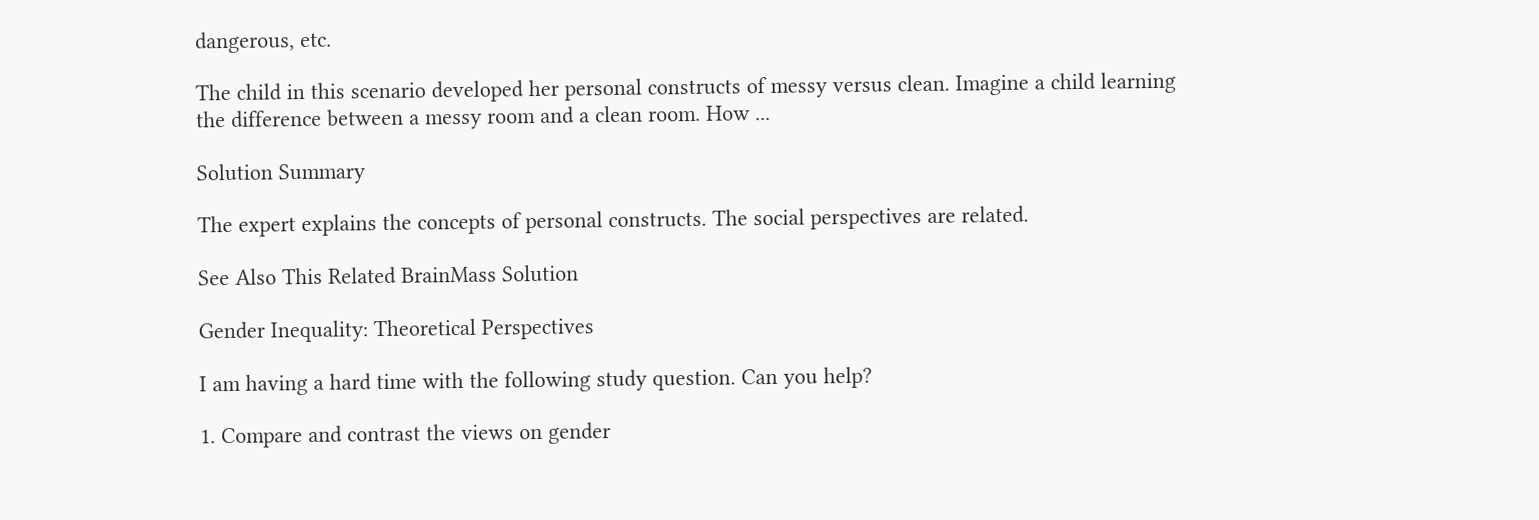dangerous, etc.

The child in this scenario developed her personal constructs of messy versus clean. Imagine a child learning the difference between a messy room and a clean room. How ...

Solution Summary

The expert explains the concepts of personal constructs. The social perspectives are related.

See Also This Related BrainMass Solution

Gender Inequality: Theoretical Perspectives

I am having a hard time with the following study question. Can you help?

1. Compare and contrast the views on gender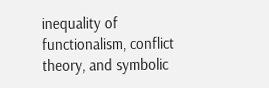inequality of functionalism, conflict theory, and symbolic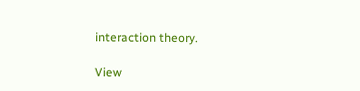interaction theory.

View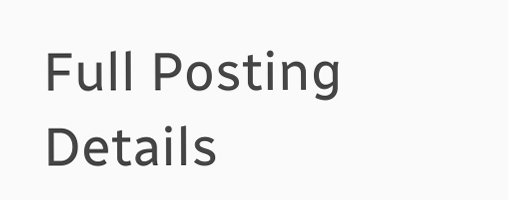Full Posting Details